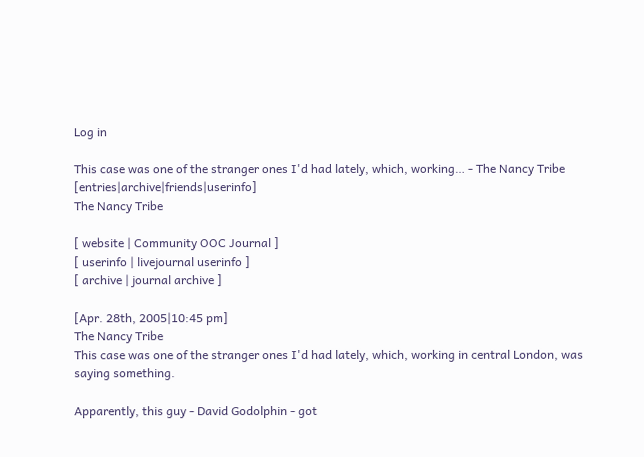Log in

This case was one of the stranger ones I'd had lately, which, working… - The Nancy Tribe [entries|archive|friends|userinfo]
The Nancy Tribe

[ website | Community OOC Journal ]
[ userinfo | livejournal userinfo ]
[ archive | journal archive ]

[Apr. 28th, 2005|10:45 pm]
The Nancy Tribe
This case was one of the stranger ones I'd had lately, which, working in central London, was saying something.

Apparently, this guy - David Godolphin - got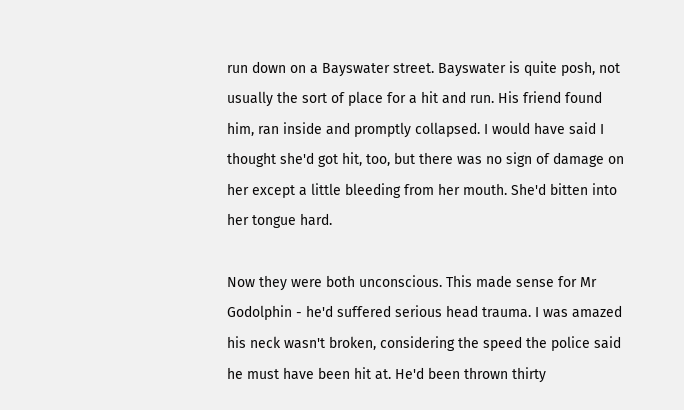run down on a Bayswater street. Bayswater is quite posh, not usually the sort of place for a hit and run. His friend found him, ran inside and promptly collapsed. I would have said I thought she'd got hit, too, but there was no sign of damage on her except a little bleeding from her mouth. She'd bitten into her tongue hard.

Now they were both unconscious. This made sense for Mr Godolphin - he'd suffered serious head trauma. I was amazed his neck wasn't broken, considering the speed the police said he must have been hit at. He'd been thrown thirty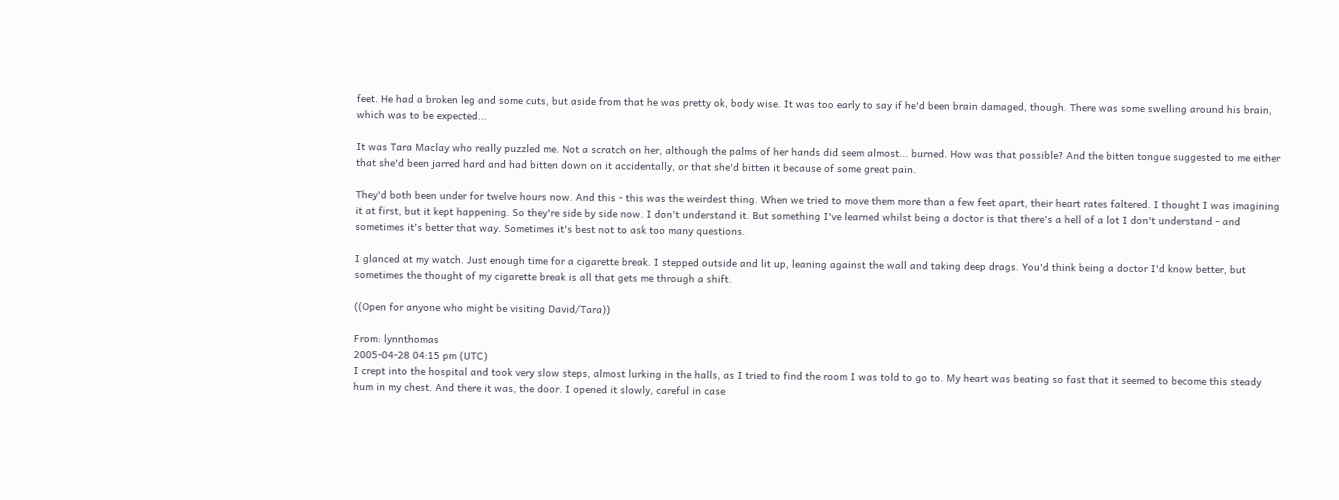feet. He had a broken leg and some cuts, but aside from that he was pretty ok, body wise. It was too early to say if he'd been brain damaged, though. There was some swelling around his brain, which was to be expected...

It was Tara Maclay who really puzzled me. Not a scratch on her, although the palms of her hands did seem almost... burned. How was that possible? And the bitten tongue suggested to me either that she'd been jarred hard and had bitten down on it accidentally, or that she'd bitten it because of some great pain.

They'd both been under for twelve hours now. And this - this was the weirdest thing. When we tried to move them more than a few feet apart, their heart rates faltered. I thought I was imagining it at first, but it kept happening. So they're side by side now. I don't understand it. But something I've learned whilst being a doctor is that there's a hell of a lot I don't understand - and sometimes it's better that way. Sometimes it's best not to ask too many questions.

I glanced at my watch. Just enough time for a cigarette break. I stepped outside and lit up, leaning against the wall and taking deep drags. You'd think being a doctor I'd know better, but sometimes the thought of my cigarette break is all that gets me through a shift.

((Open for anyone who might be visiting David/Tara))

From: lynnthomas
2005-04-28 04:15 pm (UTC)
I crept into the hospital and took very slow steps, almost lurking in the halls, as I tried to find the room I was told to go to. My heart was beating so fast that it seemed to become this steady hum in my chest. And there it was, the door. I opened it slowly, careful in case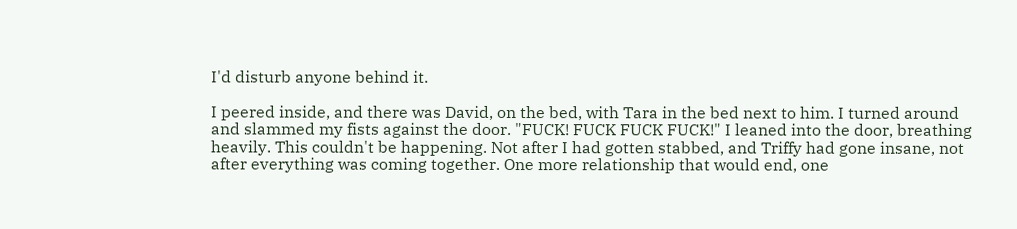I'd disturb anyone behind it.

I peered inside, and there was David, on the bed, with Tara in the bed next to him. I turned around and slammed my fists against the door. "FUCK! FUCK FUCK FUCK!" I leaned into the door, breathing heavily. This couldn't be happening. Not after I had gotten stabbed, and Triffy had gone insane, not after everything was coming together. One more relationship that would end, one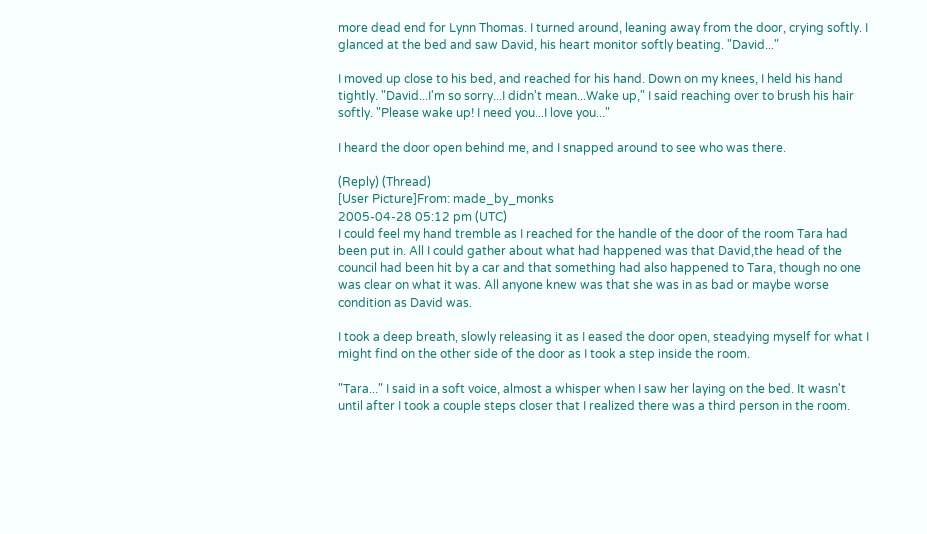more dead end for Lynn Thomas. I turned around, leaning away from the door, crying softly. I glanced at the bed and saw David, his heart monitor softly beating. "David..."

I moved up close to his bed, and reached for his hand. Down on my knees, I held his hand tightly. "David...I'm so sorry...I didn't mean...Wake up," I said reaching over to brush his hair softly. "Please wake up! I need you...I love you..."

I heard the door open behind me, and I snapped around to see who was there.

(Reply) (Thread)
[User Picture]From: made_by_monks
2005-04-28 05:12 pm (UTC)
I could feel my hand tremble as I reached for the handle of the door of the room Tara had been put in. All I could gather about what had happened was that David,the head of the council had been hit by a car and that something had also happened to Tara, though no one was clear on what it was. All anyone knew was that she was in as bad or maybe worse condition as David was.

I took a deep breath, slowly releasing it as I eased the door open, steadying myself for what I might find on the other side of the door as I took a step inside the room.

"Tara..." I said in a soft voice, almost a whisper when I saw her laying on the bed. It wasn't until after I took a couple steps closer that I realized there was a third person in the room.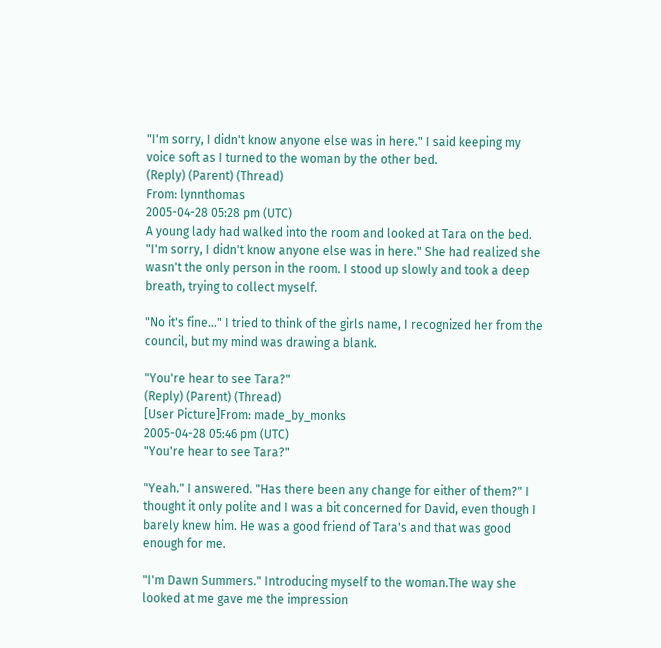"I'm sorry, I didn't know anyone else was in here." I said keeping my voice soft as I turned to the woman by the other bed.
(Reply) (Parent) (Thread)
From: lynnthomas
2005-04-28 05:28 pm (UTC)
A young lady had walked into the room and looked at Tara on the bed. "I'm sorry, I didn't know anyone else was in here." She had realized she wasn't the only person in the room. I stood up slowly and took a deep breath, trying to collect myself.

"No it's fine..." I tried to think of the girls name, I recognized her from the council, but my mind was drawing a blank.

"You're hear to see Tara?"
(Reply) (Parent) (Thread)
[User Picture]From: made_by_monks
2005-04-28 05:46 pm (UTC)
"You're hear to see Tara?"

"Yeah." I answered. "Has there been any change for either of them?" I thought it only polite and I was a bit concerned for David, even though I barely knew him. He was a good friend of Tara's and that was good enough for me.

"I'm Dawn Summers." Introducing myself to the woman.The way she looked at me gave me the impression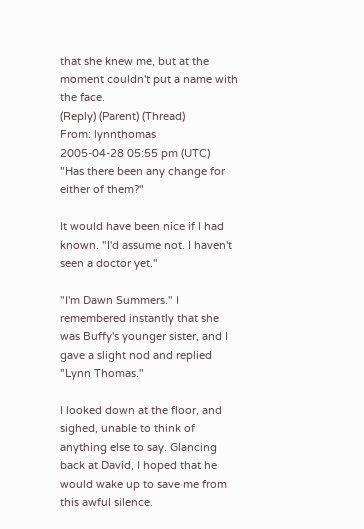that she knew me, but at the moment couldn't put a name with the face.
(Reply) (Parent) (Thread)
From: lynnthomas
2005-04-28 05:55 pm (UTC)
"Has there been any change for either of them?"

It would have been nice if I had known. "I'd assume not. I haven't seen a doctor yet."

"I'm Dawn Summers." I remembered instantly that she was Buffy's younger sister, and I gave a slight nod and replied "Lynn Thomas."

I looked down at the floor, and sighed, unable to think of anything else to say. Glancing back at David, I hoped that he would wake up to save me from this awful silence.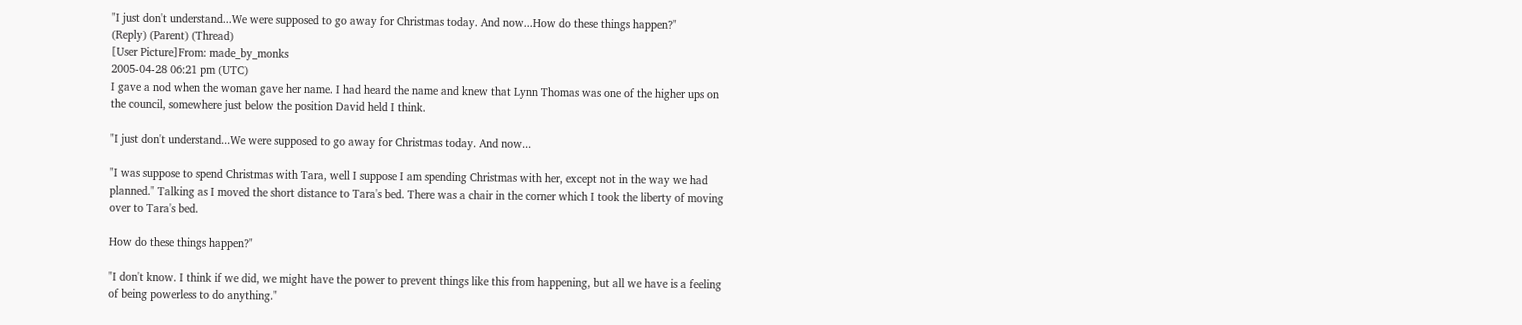"I just don't understand...We were supposed to go away for Christmas today. And now...How do these things happen?"
(Reply) (Parent) (Thread)
[User Picture]From: made_by_monks
2005-04-28 06:21 pm (UTC)
I gave a nod when the woman gave her name. I had heard the name and knew that Lynn Thomas was one of the higher ups on the council, somewhere just below the position David held I think.

"I just don't understand...We were supposed to go away for Christmas today. And now...

"I was suppose to spend Christmas with Tara, well I suppose I am spending Christmas with her, except not in the way we had planned." Talking as I moved the short distance to Tara's bed. There was a chair in the corner which I took the liberty of moving over to Tara's bed.

How do these things happen?"

"I don't know. I think if we did, we might have the power to prevent things like this from happening, but all we have is a feeling of being powerless to do anything."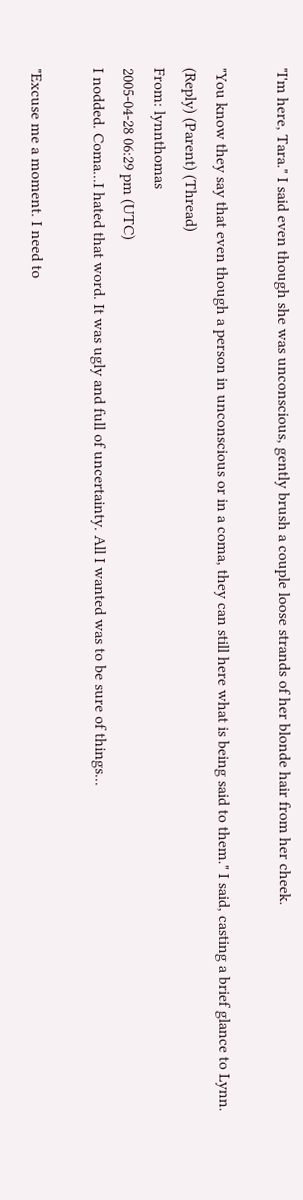"I'm here, Tara." I said even though she was unconscious, gently brush a couple loose strands of her blonde hair from her cheek.

"You know they say that even though a person in unconscious or in a coma, they can still here what is being said to them." I said, casting a brief glance to Lynn.
(Reply) (Parent) (Thread)
From: lynnthomas
2005-04-28 06:29 pm (UTC)
I nodded. Coma...I hated that word. It was ugly and full of uncertainty. All I wanted was to be sure of things...

"Excuse me a moment. I need to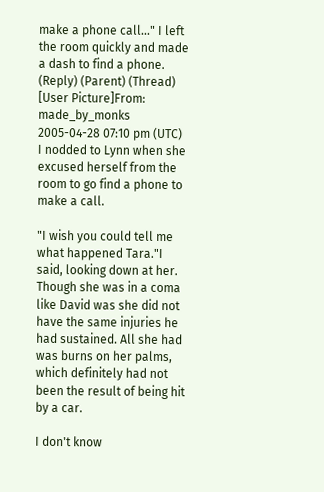make a phone call..." I left the room quickly and made a dash to find a phone.
(Reply) (Parent) (Thread)
[User Picture]From: made_by_monks
2005-04-28 07:10 pm (UTC)
I nodded to Lynn when she excused herself from the room to go find a phone to make a call.

"I wish you could tell me what happened Tara."I said, looking down at her. Though she was in a coma like David was she did not have the same injuries he had sustained. All she had was burns on her palms, which definitely had not been the result of being hit by a car.

I don't know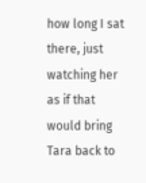how long I sat there, just watching her as if that would bring Tara back to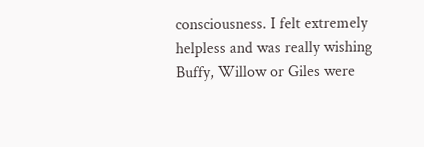consciousness. I felt extremely helpless and was really wishing Buffy, Willow or Giles were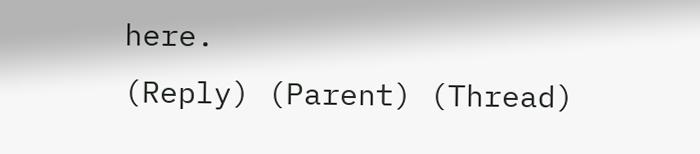here.
(Reply) (Parent) (Thread)